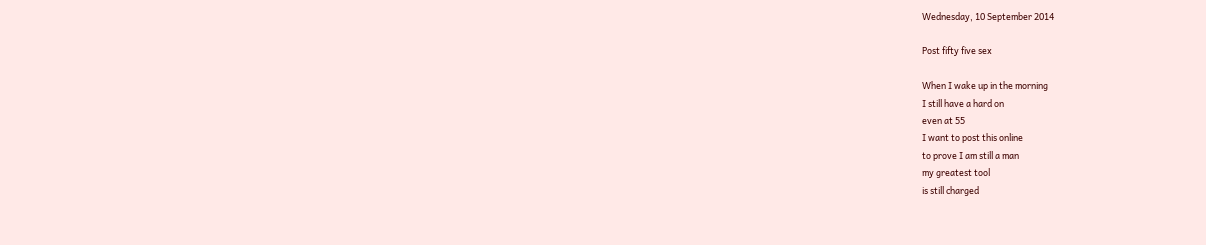Wednesday, 10 September 2014

Post fifty five sex

When I wake up in the morning
I still have a hard on
even at 55
I want to post this online
to prove I am still a man
my greatest tool
is still charged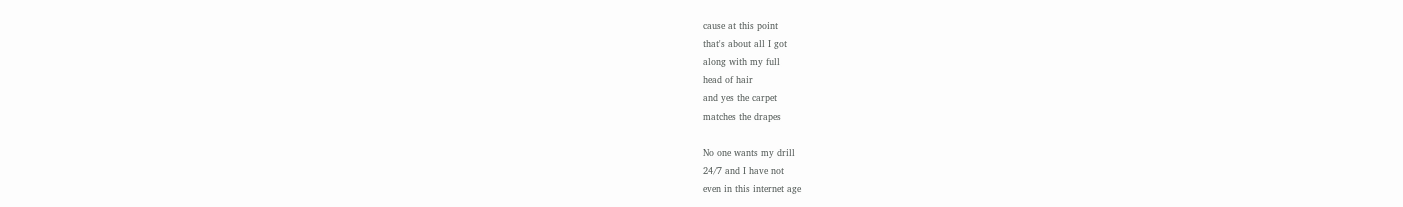cause at this point
that's about all I got
along with my full
head of hair
and yes the carpet
matches the drapes

No one wants my drill
24/7 and I have not
even in this internet age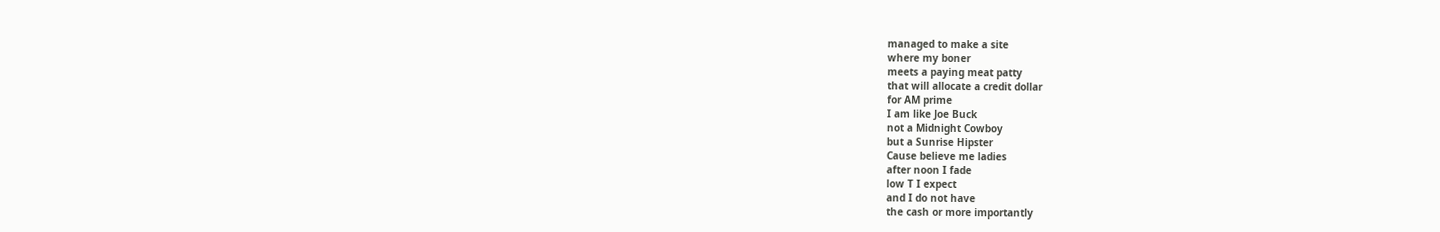managed to make a site
where my boner
meets a paying meat patty
that will allocate a credit dollar
for AM prime
I am like Joe Buck
not a Midnight Cowboy
but a Sunrise Hipster
Cause believe me ladies
after noon I fade
low T I expect
and I do not have
the cash or more importantly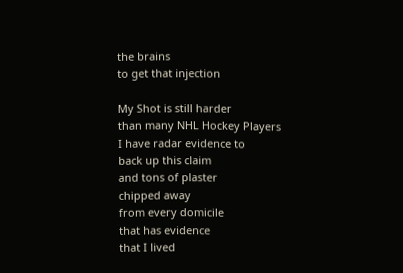the brains
to get that injection

My Shot is still harder
than many NHL Hockey Players
I have radar evidence to
back up this claim
and tons of plaster
chipped away
from every domicile
that has evidence
that I lived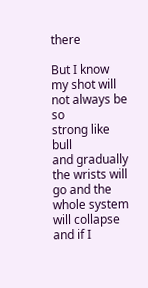there

But I know
my shot will
not always be so
strong like bull
and gradually
the wrists will
go and the whole system
will collapse
and if I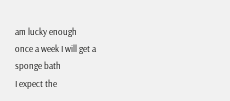am lucky enough
once a week I will get a
sponge bath
I expect the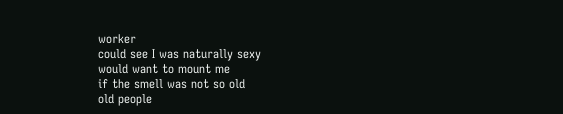worker
could see I was naturally sexy
would want to mount me
if the smell was not so old
old people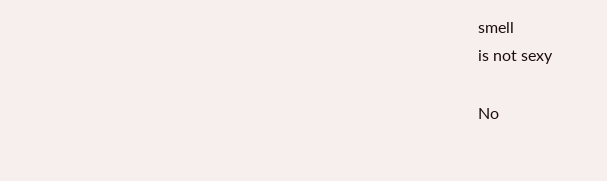smell
is not sexy

No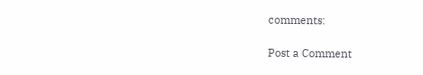comments:

Post a Comment